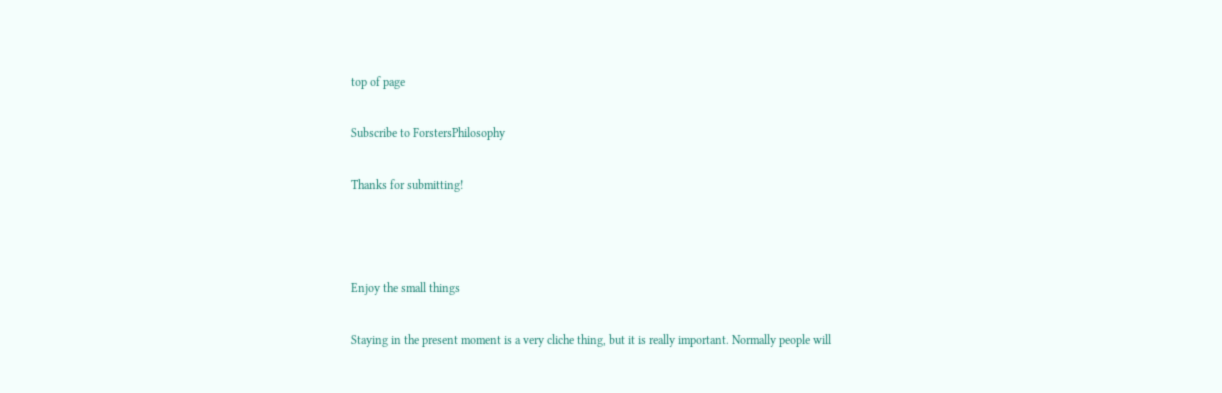top of page

Subscribe to ForstersPhilosophy

Thanks for submitting!



Enjoy the small things

Staying in the present moment is a very cliche thing, but it is really important. Normally people will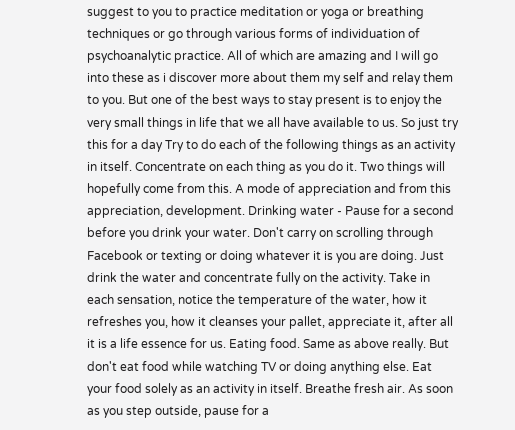suggest to you to practice meditation or yoga or breathing techniques or go through various forms of individuation of psychoanalytic practice. All of which are amazing and I will go into these as i discover more about them my self and relay them to you. But one of the best ways to stay present is to enjoy the very small things in life that we all have available to us. So just try this for a day Try to do each of the following things as an activity in itself. Concentrate on each thing as you do it. Two things will hopefully come from this. A mode of appreciation and from this appreciation, development. Drinking water - Pause for a second before you drink your water. Don't carry on scrolling through Facebook or texting or doing whatever it is you are doing. Just drink the water and concentrate fully on the activity. Take in each sensation, notice the temperature of the water, how it refreshes you, how it cleanses your pallet, appreciate it, after all it is a life essence for us. Eating food. Same as above really. But don't eat food while watching TV or doing anything else. Eat your food solely as an activity in itself. Breathe fresh air. As soon as you step outside, pause for a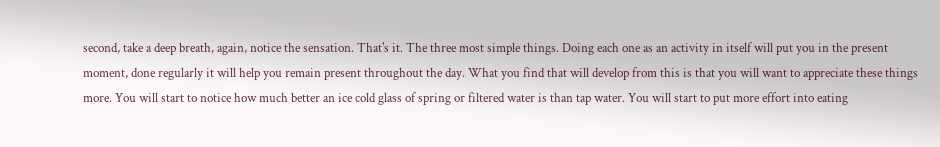second, take a deep breath, again, notice the sensation. That's it. The three most simple things. Doing each one as an activity in itself will put you in the present moment, done regularly it will help you remain present throughout the day. What you find that will develop from this is that you will want to appreciate these things more. You will start to notice how much better an ice cold glass of spring or filtered water is than tap water. You will start to put more effort into eating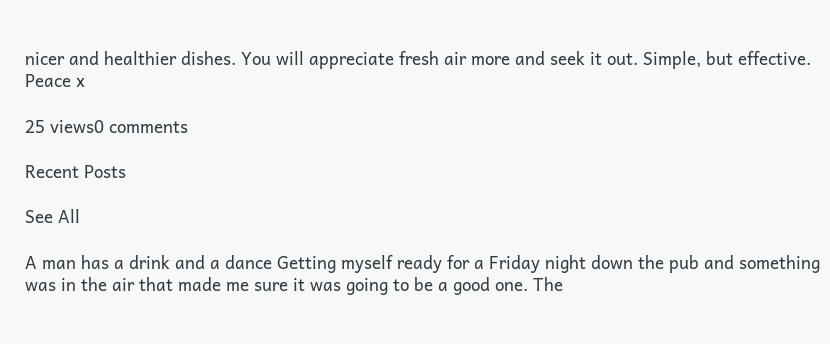nicer and healthier dishes. You will appreciate fresh air more and seek it out. Simple, but effective. Peace x

25 views0 comments

Recent Posts

See All

A man has a drink and a dance Getting myself ready for a Friday night down the pub and something was in the air that made me sure it was going to be a good one. The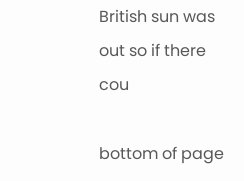British sun was out so if there cou

bottom of page